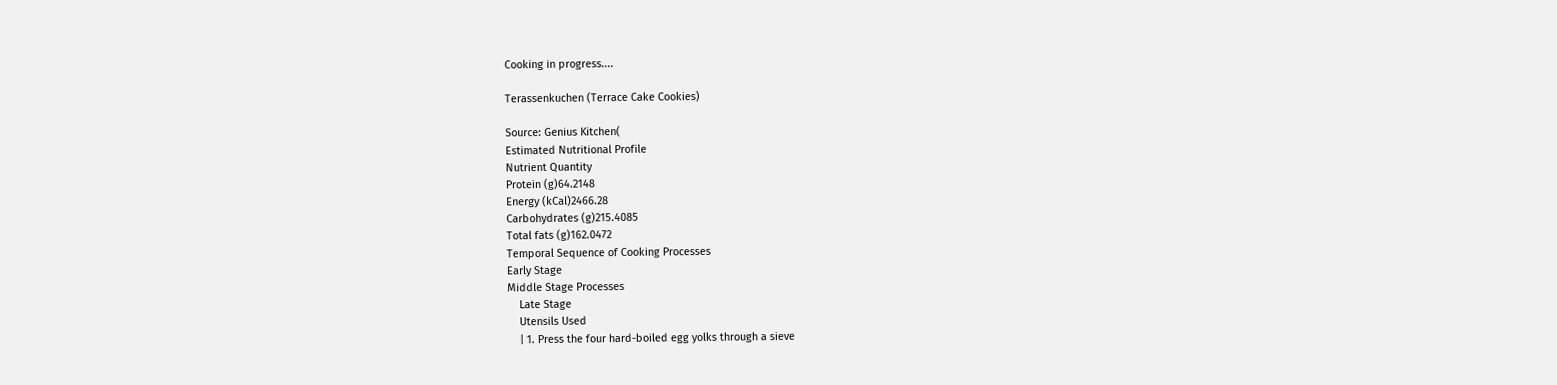Cooking in progress....

Terassenkuchen (Terrace Cake Cookies)

Source: Genius Kitchen(
Estimated Nutritional Profile
Nutrient Quantity
Protein (g)64.2148
Energy (kCal)2466.28
Carbohydrates (g)215.4085
Total fats (g)162.0472
Temporal Sequence of Cooking Processes
Early Stage
Middle Stage Processes
    Late Stage
    Utensils Used
    | 1. Press the four hard-boiled egg yolks through a sieve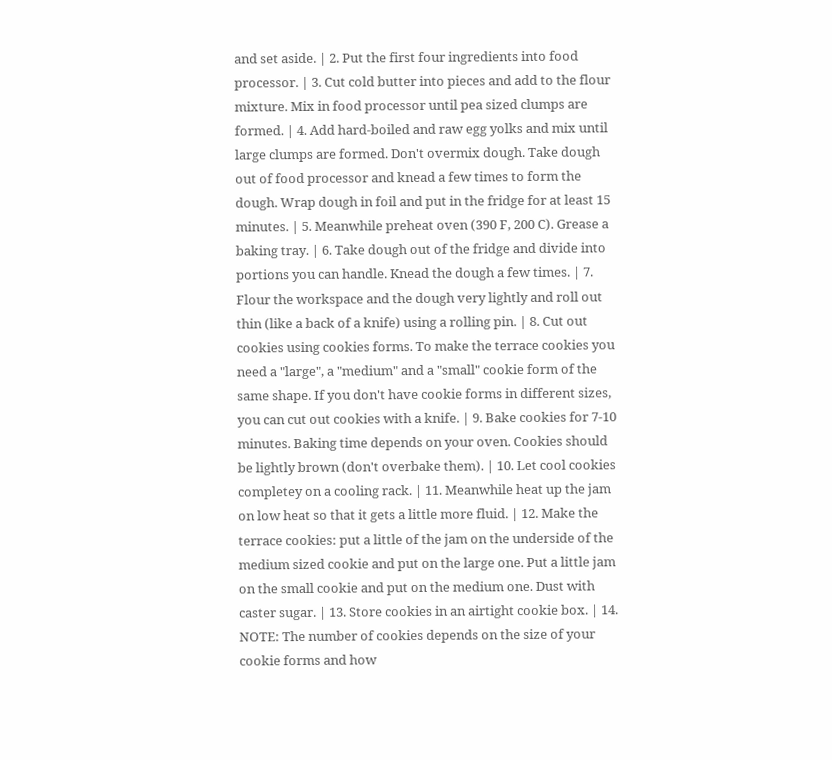and set aside. | 2. Put the first four ingredients into food processor. | 3. Cut cold butter into pieces and add to the flour mixture. Mix in food processor until pea sized clumps are formed. | 4. Add hard-boiled and raw egg yolks and mix until large clumps are formed. Don't overmix dough. Take dough out of food processor and knead a few times to form the dough. Wrap dough in foil and put in the fridge for at least 15 minutes. | 5. Meanwhile preheat oven (390 F, 200 C). Grease a baking tray. | 6. Take dough out of the fridge and divide into portions you can handle. Knead the dough a few times. | 7. Flour the workspace and the dough very lightly and roll out thin (like a back of a knife) using a rolling pin. | 8. Cut out cookies using cookies forms. To make the terrace cookies you need a "large", a "medium" and a "small" cookie form of the same shape. If you don't have cookie forms in different sizes, you can cut out cookies with a knife. | 9. Bake cookies for 7-10 minutes. Baking time depends on your oven. Cookies should be lightly brown (don't overbake them). | 10. Let cool cookies completey on a cooling rack. | 11. Meanwhile heat up the jam on low heat so that it gets a little more fluid. | 12. Make the terrace cookies: put a little of the jam on the underside of the medium sized cookie and put on the large one. Put a little jam on the small cookie and put on the medium one. Dust with caster sugar. | 13. Store cookies in an airtight cookie box. | 14. NOTE: The number of cookies depends on the size of your cookie forms and how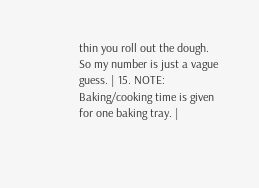thin you roll out the dough. So my number is just a vague guess. | 15. NOTE: Baking/cooking time is given for one baking tray. |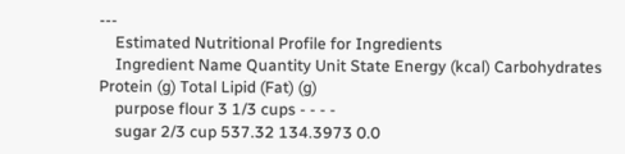---
    Estimated Nutritional Profile for Ingredients
    Ingredient Name Quantity Unit State Energy (kcal) Carbohydrates Protein (g) Total Lipid (Fat) (g)
    purpose flour 3 1/3 cups - - - -
    sugar 2/3 cup 537.32 134.3973 0.0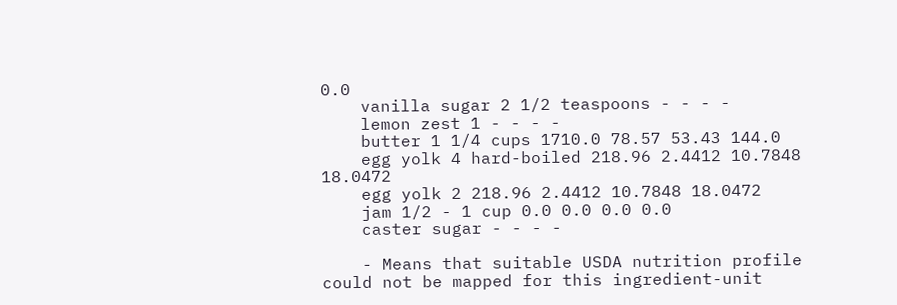0.0
    vanilla sugar 2 1/2 teaspoons - - - -
    lemon zest 1 - - - -
    butter 1 1/4 cups 1710.0 78.57 53.43 144.0
    egg yolk 4 hard-boiled 218.96 2.4412 10.7848 18.0472
    egg yolk 2 218.96 2.4412 10.7848 18.0472
    jam 1/2 - 1 cup 0.0 0.0 0.0 0.0
    caster sugar - - - -

    - Means that suitable USDA nutrition profile could not be mapped for this ingredient-unit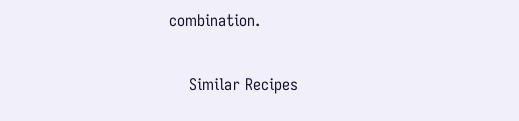combination.

    Similar Recipes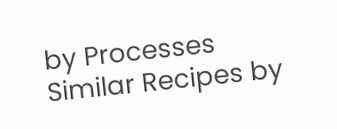by Processes Similar Recipes by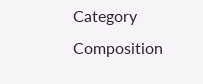Category Composition